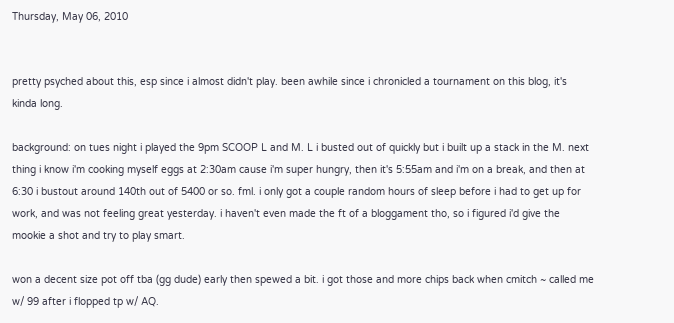Thursday, May 06, 2010


pretty psyched about this, esp since i almost didn't play. been awhile since i chronicled a tournament on this blog, it's kinda long.

background: on tues night i played the 9pm SCOOP L and M. L i busted out of quickly but i built up a stack in the M. next thing i know i'm cooking myself eggs at 2:30am cause i'm super hungry, then it's 5:55am and i'm on a break, and then at 6:30 i bustout around 140th out of 5400 or so. fml. i only got a couple random hours of sleep before i had to get up for work, and was not feeling great yesterday. i haven't even made the ft of a bloggament tho, so i figured i'd give the mookie a shot and try to play smart.

won a decent size pot off tba (gg dude) early then spewed a bit. i got those and more chips back when cmitch ~ called me w/ 99 after i flopped tp w/ AQ.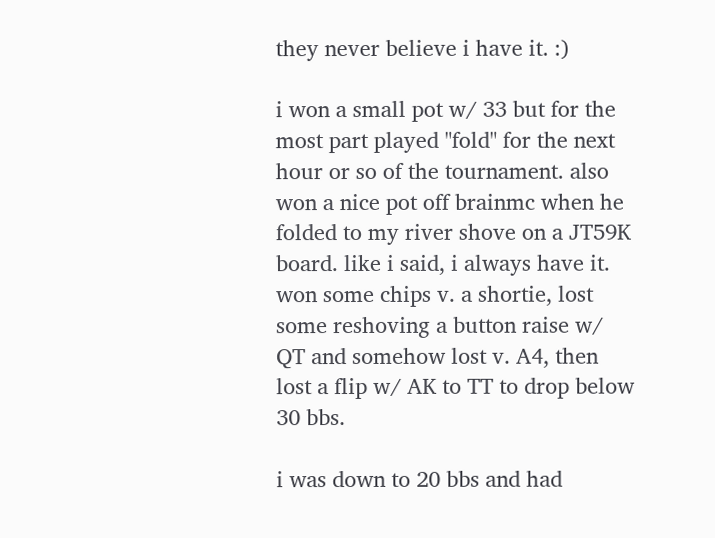they never believe i have it. :)

i won a small pot w/ 33 but for the most part played "fold" for the next hour or so of the tournament. also won a nice pot off brainmc when he folded to my river shove on a JT59K board. like i said, i always have it. won some chips v. a shortie, lost some reshoving a button raise w/ QT and somehow lost v. A4, then lost a flip w/ AK to TT to drop below 30 bbs.

i was down to 20 bbs and had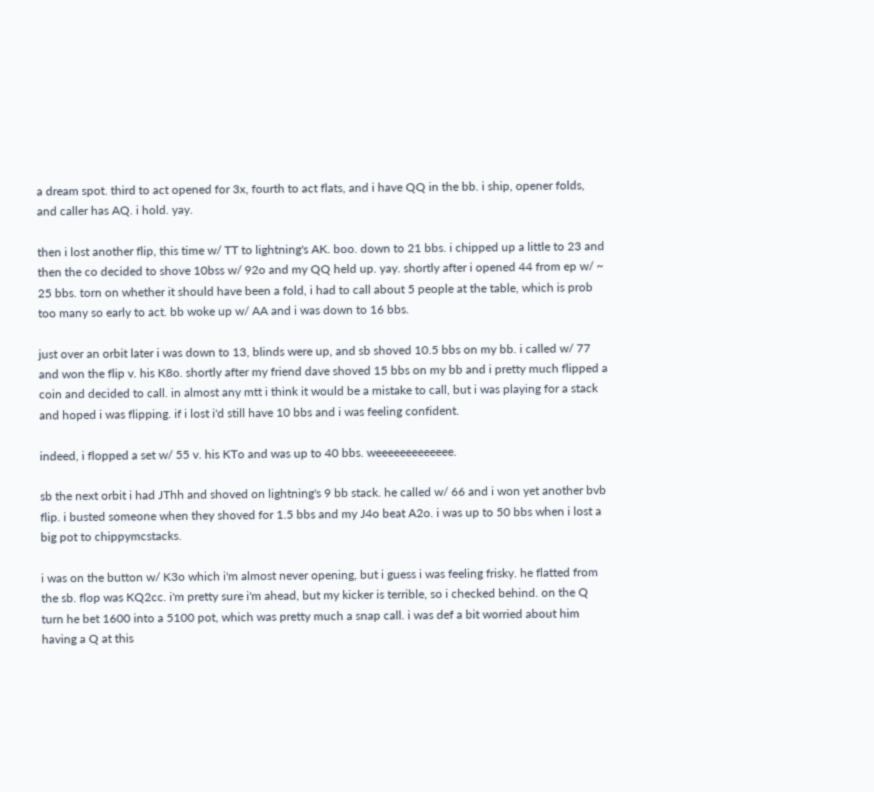a dream spot. third to act opened for 3x, fourth to act flats, and i have QQ in the bb. i ship, opener folds, and caller has AQ. i hold. yay.

then i lost another flip, this time w/ TT to lightning's AK. boo. down to 21 bbs. i chipped up a little to 23 and then the co decided to shove 10bss w/ 92o and my QQ held up. yay. shortly after i opened 44 from ep w/ ~ 25 bbs. torn on whether it should have been a fold, i had to call about 5 people at the table, which is prob too many so early to act. bb woke up w/ AA and i was down to 16 bbs.

just over an orbit later i was down to 13, blinds were up, and sb shoved 10.5 bbs on my bb. i called w/ 77 and won the flip v. his K8o. shortly after my friend dave shoved 15 bbs on my bb and i pretty much flipped a coin and decided to call. in almost any mtt i think it would be a mistake to call, but i was playing for a stack and hoped i was flipping. if i lost i'd still have 10 bbs and i was feeling confident.

indeed, i flopped a set w/ 55 v. his KTo and was up to 40 bbs. weeeeeeeeeeeee.

sb the next orbit i had JThh and shoved on lightning's 9 bb stack. he called w/ 66 and i won yet another bvb flip. i busted someone when they shoved for 1.5 bbs and my J4o beat A2o. i was up to 50 bbs when i lost a big pot to chippymcstacks.

i was on the button w/ K3o which i'm almost never opening, but i guess i was feeling frisky. he flatted from the sb. flop was KQ2cc. i'm pretty sure i'm ahead, but my kicker is terrible, so i checked behind. on the Q turn he bet 1600 into a 5100 pot, which was pretty much a snap call. i was def a bit worried about him having a Q at this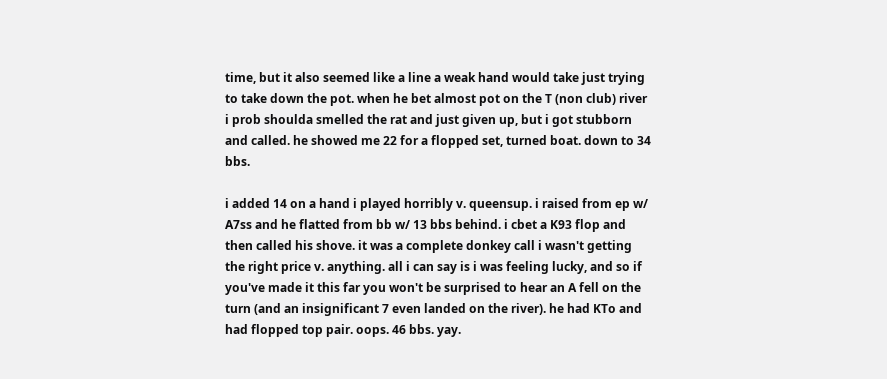time, but it also seemed like a line a weak hand would take just trying to take down the pot. when he bet almost pot on the T (non club) river i prob shoulda smelled the rat and just given up, but i got stubborn and called. he showed me 22 for a flopped set, turned boat. down to 34 bbs.

i added 14 on a hand i played horribly v. queensup. i raised from ep w/ A7ss and he flatted from bb w/ 13 bbs behind. i cbet a K93 flop and then called his shove. it was a complete donkey call i wasn't getting the right price v. anything. all i can say is i was feeling lucky, and so if you've made it this far you won't be surprised to hear an A fell on the turn (and an insignificant 7 even landed on the river). he had KTo and had flopped top pair. oops. 46 bbs. yay.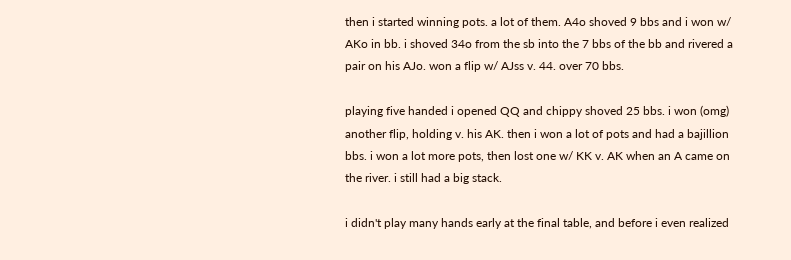then i started winning pots. a lot of them. A4o shoved 9 bbs and i won w/ AKo in bb. i shoved 34o from the sb into the 7 bbs of the bb and rivered a pair on his AJo. won a flip w/ AJss v. 44. over 70 bbs.

playing five handed i opened QQ and chippy shoved 25 bbs. i won (omg) another flip, holding v. his AK. then i won a lot of pots and had a bajillion bbs. i won a lot more pots, then lost one w/ KK v. AK when an A came on the river. i still had a big stack.

i didn't play many hands early at the final table, and before i even realized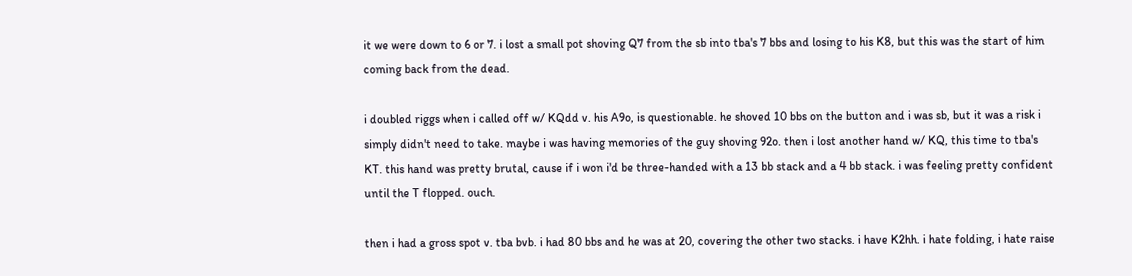it we were down to 6 or 7. i lost a small pot shoving Q7 from the sb into tba's 7 bbs and losing to his K8, but this was the start of him coming back from the dead.

i doubled riggs when i called off w/ KQdd v. his A9o, is questionable. he shoved 10 bbs on the button and i was sb, but it was a risk i simply didn't need to take. maybe i was having memories of the guy shoving 92o. then i lost another hand w/ KQ, this time to tba's KT. this hand was pretty brutal, cause if i won i'd be three-handed with a 13 bb stack and a 4 bb stack. i was feeling pretty confident until the T flopped. ouch.

then i had a gross spot v. tba bvb. i had 80 bbs and he was at 20, covering the other two stacks. i have K2hh. i hate folding, i hate raise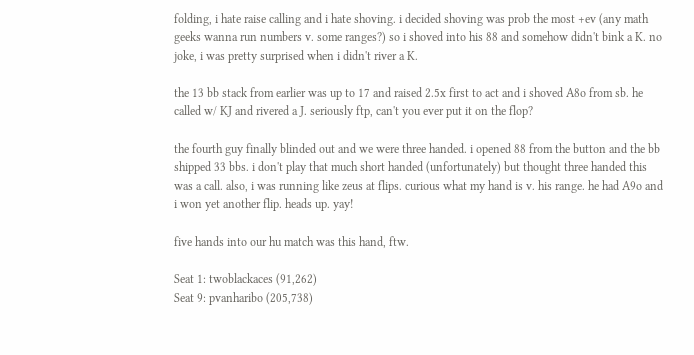folding, i hate raise calling and i hate shoving. i decided shoving was prob the most +ev (any math geeks wanna run numbers v. some ranges?) so i shoved into his 88 and somehow didn't bink a K. no joke, i was pretty surprised when i didn't river a K.

the 13 bb stack from earlier was up to 17 and raised 2.5x first to act and i shoved A8o from sb. he called w/ KJ and rivered a J. seriously ftp, can't you ever put it on the flop?

the fourth guy finally blinded out and we were three handed. i opened 88 from the button and the bb shipped 33 bbs. i don't play that much short handed (unfortunately) but thought three handed this was a call. also, i was running like zeus at flips. curious what my hand is v. his range. he had A9o and i won yet another flip. heads up. yay!

five hands into our hu match was this hand, ftw.

Seat 1: twoblackaces (91,262)
Seat 9: pvanharibo (205,738)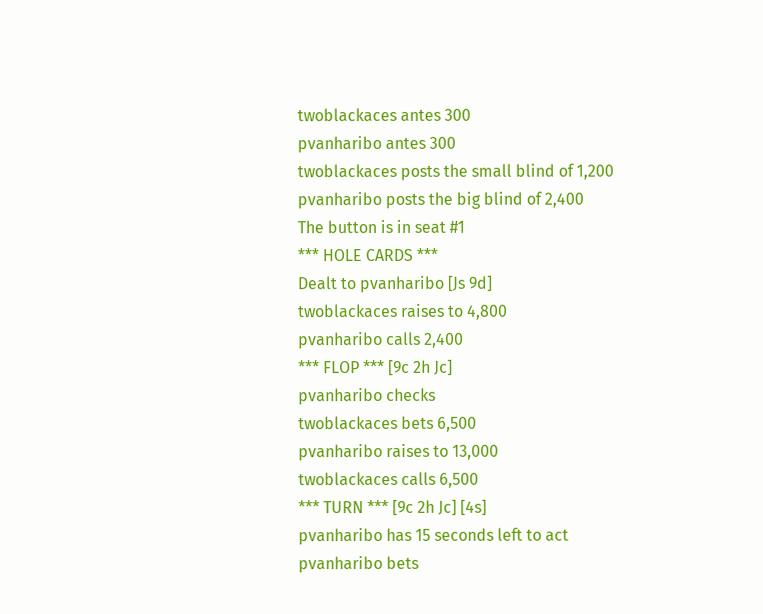twoblackaces antes 300
pvanharibo antes 300
twoblackaces posts the small blind of 1,200
pvanharibo posts the big blind of 2,400
The button is in seat #1
*** HOLE CARDS ***
Dealt to pvanharibo [Js 9d]
twoblackaces raises to 4,800
pvanharibo calls 2,400
*** FLOP *** [9c 2h Jc]
pvanharibo checks
twoblackaces bets 6,500
pvanharibo raises to 13,000
twoblackaces calls 6,500
*** TURN *** [9c 2h Jc] [4s]
pvanharibo has 15 seconds left to act
pvanharibo bets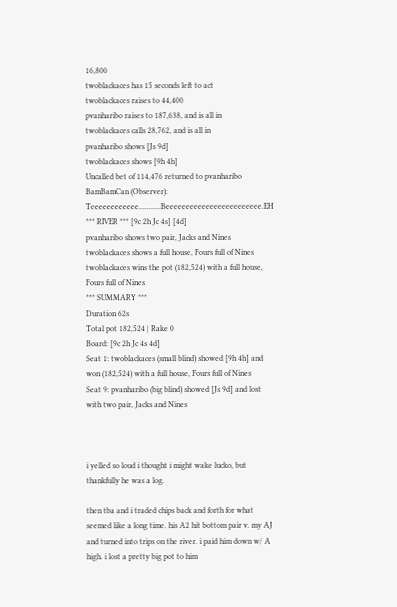16,800
twoblackaces has 15 seconds left to act
twoblackaces raises to 44,400
pvanharibo raises to 187,638, and is all in
twoblackaces calls 28,762, and is all in
pvanharibo shows [Js 9d]
twoblackaces shows [9h 4h]
Uncalled bet of 114,476 returned to pvanharibo
BamBamCan (Observer): Teeeeeeeeeeee...........Beeeeeeeeeeeeeeeeeeeeeeee.EH
*** RIVER *** [9c 2h Jc 4s] [4d]
pvanharibo shows two pair, Jacks and Nines
twoblackaces shows a full house, Fours full of Nines
twoblackaces wins the pot (182,524) with a full house, Fours full of Nines
*** SUMMARY ***
Duration 62s
Total pot 182,524 | Rake 0
Board: [9c 2h Jc 4s 4d]
Seat 1: twoblackaces (small blind) showed [9h 4h] and won (182,524) with a full house, Fours full of Nines
Seat 9: pvanharibo (big blind) showed [Js 9d] and lost with two pair, Jacks and Nines



i yelled so loud i thought i might wake lucko, but thankfully he was a log.

then tba and i traded chips back and forth for what seemed like a long time. his A2 hit bottom pair v. my AJ and turned into trips on the river. i paid him down w/ A high. i lost a pretty big pot to him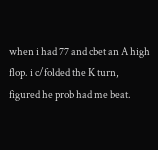when i had 77 and cbet an A high flop. i c/folded the K turn, figured he prob had me beat.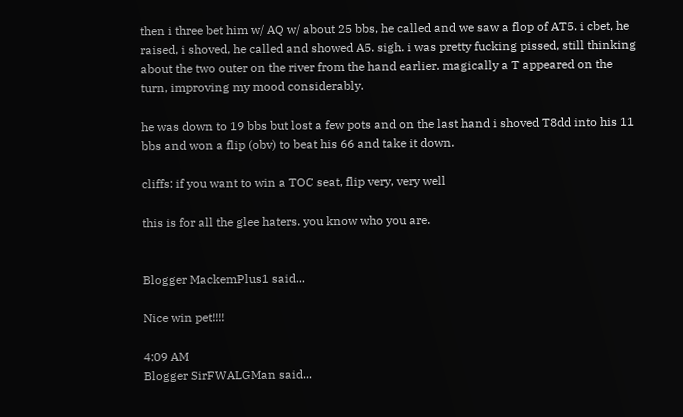then i three bet him w/ AQ w/ about 25 bbs, he called and we saw a flop of AT5. i cbet, he raised, i shoved, he called and showed A5. sigh. i was pretty fucking pissed, still thinking about the two outer on the river from the hand earlier. magically a T appeared on the turn, improving my mood considerably.

he was down to 19 bbs but lost a few pots and on the last hand i shoved T8dd into his 11 bbs and won a flip (obv) to beat his 66 and take it down.

cliffs: if you want to win a TOC seat, flip very, very well

this is for all the glee haters. you know who you are.


Blogger MackemPlus1 said...

Nice win pet!!!!

4:09 AM
Blogger SirFWALGMan said...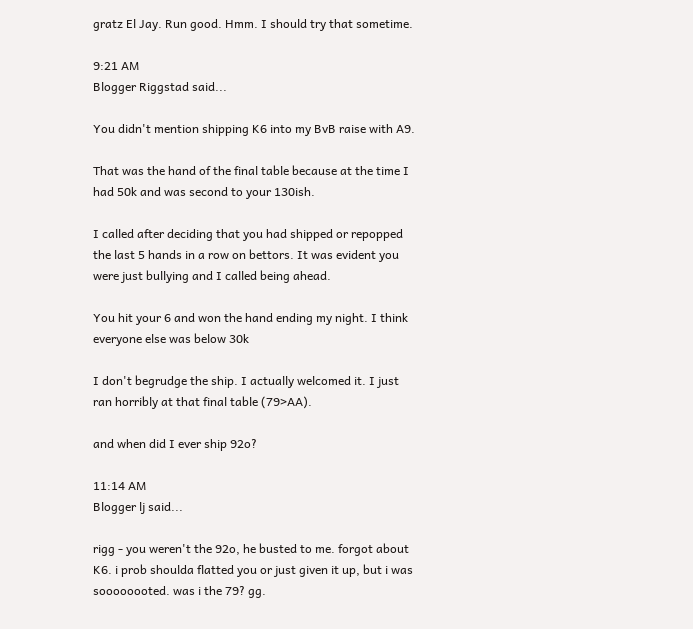gratz El Jay. Run good. Hmm. I should try that sometime.

9:21 AM
Blogger Riggstad said...

You didn't mention shipping K6 into my BvB raise with A9.

That was the hand of the final table because at the time I had 50k and was second to your 130ish.

I called after deciding that you had shipped or repopped the last 5 hands in a row on bettors. It was evident you were just bullying and I called being ahead.

You hit your 6 and won the hand ending my night. I think everyone else was below 30k

I don't begrudge the ship. I actually welcomed it. I just ran horribly at that final table (79>AA).

and when did I ever ship 92o?

11:14 AM
Blogger lj said...

rigg - you weren't the 92o, he busted to me. forgot about K6. i prob shoulda flatted you or just given it up, but i was soooooooted. was i the 79? gg.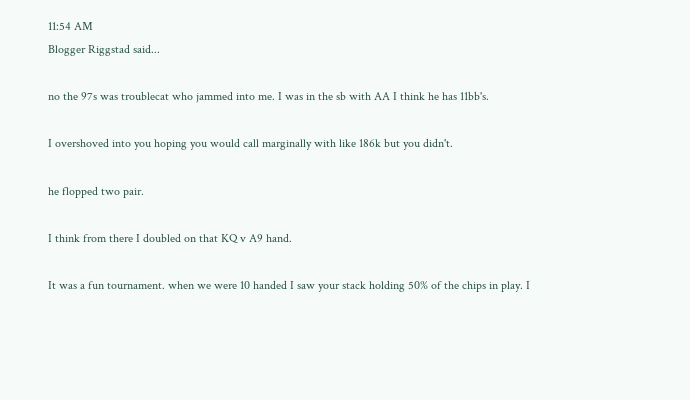11:54 AM
Blogger Riggstad said...

no the 97s was troublecat who jammed into me. I was in the sb with AA I think he has 11bb's.

I overshoved into you hoping you would call marginally with like 186k but you didn't.

he flopped two pair.

I think from there I doubled on that KQ v A9 hand.

It was a fun tournament. when we were 10 handed I saw your stack holding 50% of the chips in play. I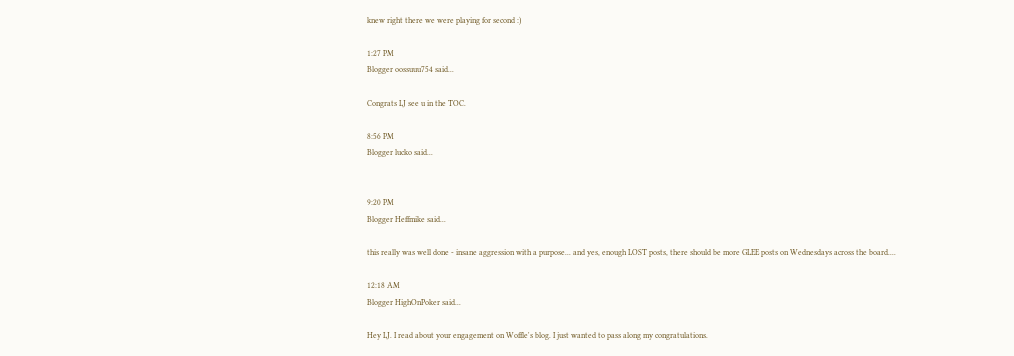knew right there we were playing for second :)

1:27 PM
Blogger oossuuu754 said...

Congrats LJ see u in the TOC.

8:56 PM
Blogger lucko said...


9:20 PM
Blogger Heffmike said...

this really was well done - insane aggression with a purpose... and yes, enough LOST posts, there should be more GLEE posts on Wednesdays across the board....

12:18 AM
Blogger HighOnPoker said...

Hey LJ. I read about your engagement on Woffle's blog. I just wanted to pass along my congratulations.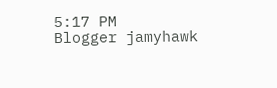5:17 PM
Blogger jamyhawk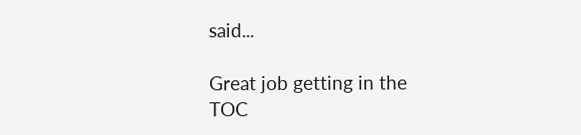said...

Great job getting in the TOC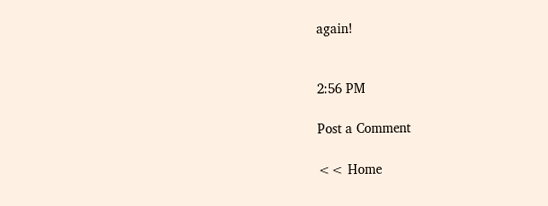again!


2:56 PM

Post a Comment

<< Home